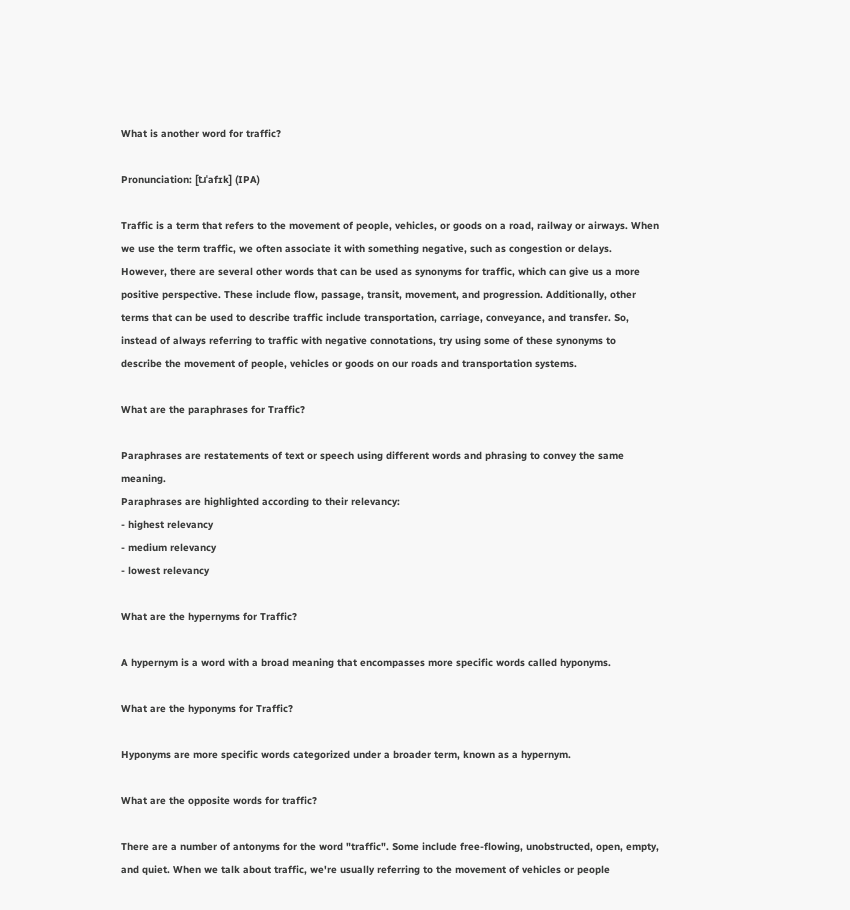What is another word for traffic?

Pronunciation: [tɹˈafɪk] (IPA)

Traffic is a term that refers to the movement of people, vehicles, or goods on a road, railway or airways. When we use the term traffic, we often associate it with something negative, such as congestion or delays. However, there are several other words that can be used as synonyms for traffic, which can give us a more positive perspective. These include flow, passage, transit, movement, and progression. Additionally, other terms that can be used to describe traffic include transportation, carriage, conveyance, and transfer. So, instead of always referring to traffic with negative connotations, try using some of these synonyms to describe the movement of people, vehicles or goods on our roads and transportation systems.

What are the paraphrases for Traffic?

Paraphrases are restatements of text or speech using different words and phrasing to convey the same meaning.
Paraphrases are highlighted according to their relevancy:
- highest relevancy
- medium relevancy
- lowest relevancy

What are the hypernyms for Traffic?

A hypernym is a word with a broad meaning that encompasses more specific words called hyponyms.

What are the hyponyms for Traffic?

Hyponyms are more specific words categorized under a broader term, known as a hypernym.

What are the opposite words for traffic?

There are a number of antonyms for the word "traffic". Some include free-flowing, unobstructed, open, empty, and quiet. When we talk about traffic, we're usually referring to the movement of vehicles or people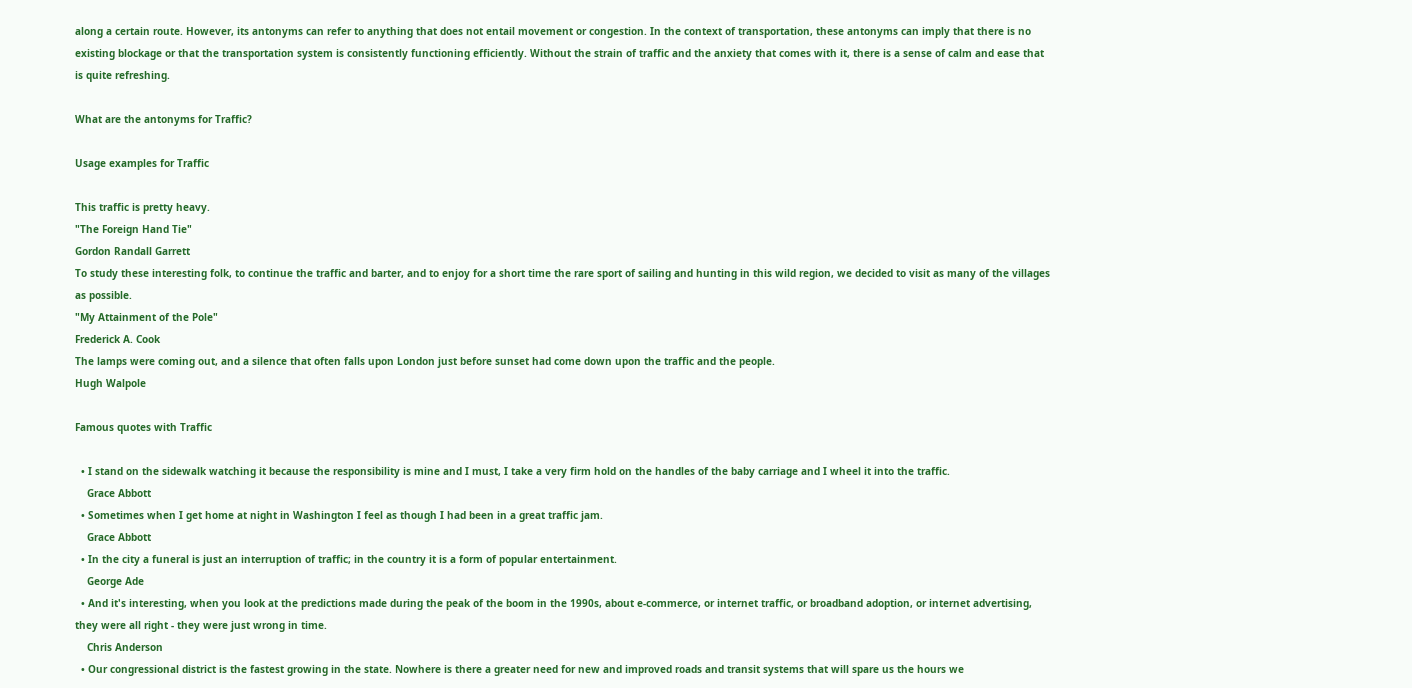along a certain route. However, its antonyms can refer to anything that does not entail movement or congestion. In the context of transportation, these antonyms can imply that there is no existing blockage or that the transportation system is consistently functioning efficiently. Without the strain of traffic and the anxiety that comes with it, there is a sense of calm and ease that is quite refreshing.

What are the antonyms for Traffic?

Usage examples for Traffic

This traffic is pretty heavy.
"The Foreign Hand Tie"
Gordon Randall Garrett
To study these interesting folk, to continue the traffic and barter, and to enjoy for a short time the rare sport of sailing and hunting in this wild region, we decided to visit as many of the villages as possible.
"My Attainment of the Pole"
Frederick A. Cook
The lamps were coming out, and a silence that often falls upon London just before sunset had come down upon the traffic and the people.
Hugh Walpole

Famous quotes with Traffic

  • I stand on the sidewalk watching it because the responsibility is mine and I must, I take a very firm hold on the handles of the baby carriage and I wheel it into the traffic.
    Grace Abbott
  • Sometimes when I get home at night in Washington I feel as though I had been in a great traffic jam.
    Grace Abbott
  • In the city a funeral is just an interruption of traffic; in the country it is a form of popular entertainment.
    George Ade
  • And it's interesting, when you look at the predictions made during the peak of the boom in the 1990s, about e-commerce, or internet traffic, or broadband adoption, or internet advertising, they were all right - they were just wrong in time.
    Chris Anderson
  • Our congressional district is the fastest growing in the state. Nowhere is there a greater need for new and improved roads and transit systems that will spare us the hours we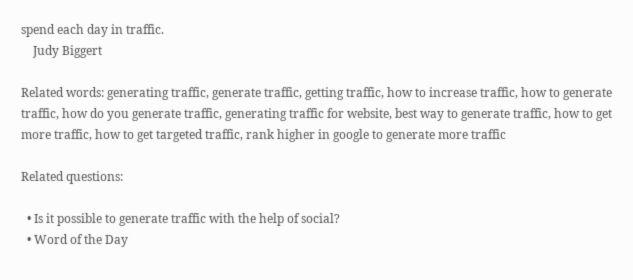spend each day in traffic.
    Judy Biggert

Related words: generating traffic, generate traffic, getting traffic, how to increase traffic, how to generate traffic, how do you generate traffic, generating traffic for website, best way to generate traffic, how to get more traffic, how to get targeted traffic, rank higher in google to generate more traffic

Related questions:

  • Is it possible to generate traffic with the help of social?
  • Word of the Day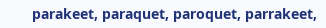parakeet, paraquet, paroquet, parrakeet,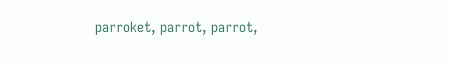parroket, parrot, parrot,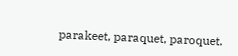parakeet, paraquet, paroquet.